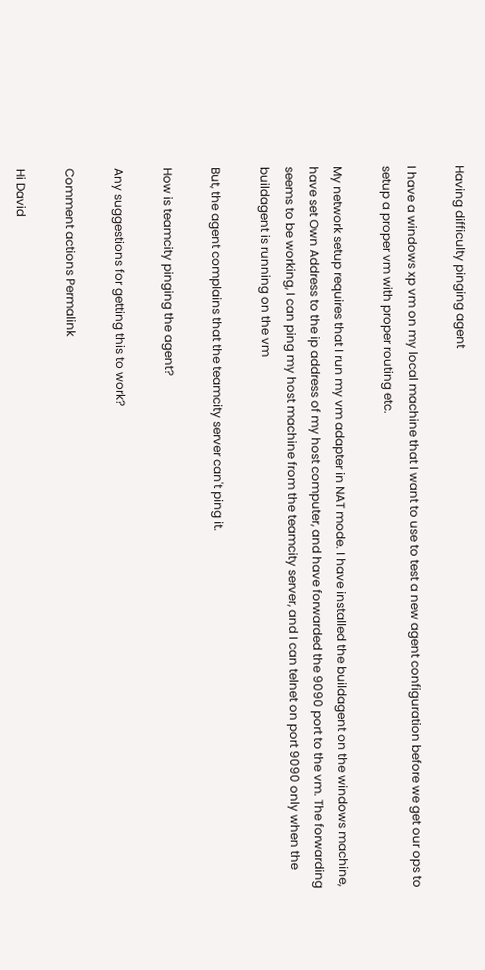Having difficulty pinging agent

I have a windows xp vm on my local machine that I want to use to test a new agent configuration before we get our ops to setup a proper vm with proper routing etc.

My network setup requires that I run my vm adapter in NAT mode. I have installed the buildagent on the windows machine, have set Own Address to the ip address of my host computer, and have forwarded the 9090 port to the vm. The forwarding seems to be working, I can ping my host machine from the teamcity server, and I can telnet on port 9090 only when the buildagent is running on the vm

But, the agent complains that the teamcity server can't ping it.

How is teamcity pinging the agent?

Any suggestions for getting this to work?

Comment actions Permalink

Hi David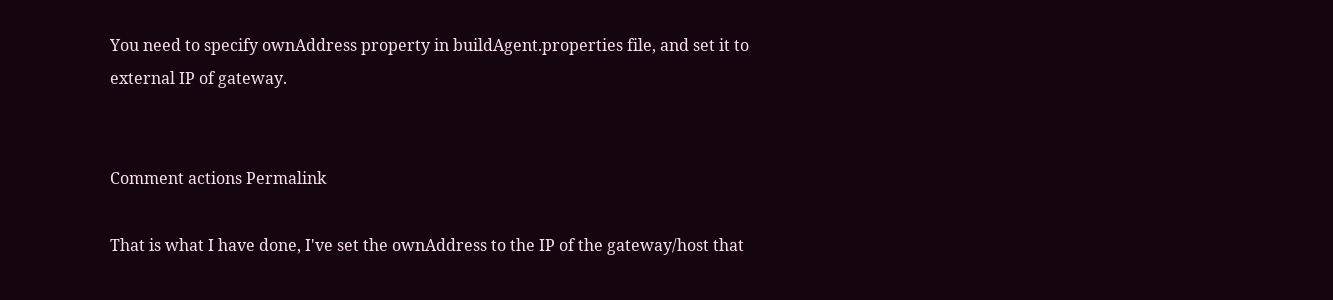You need to specify ownAddress property in buildAgent.properties file, and set it to external IP of gateway.


Comment actions Permalink

That is what I have done, I've set the ownAddress to the IP of the gateway/host that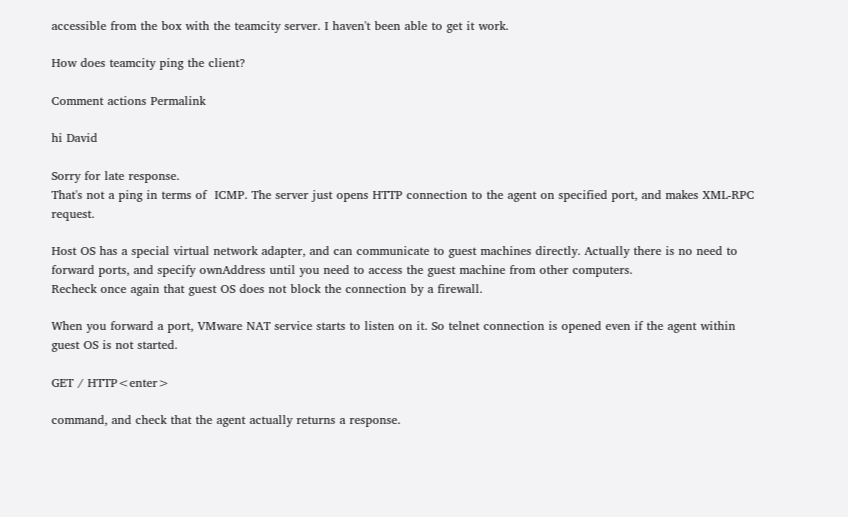accessible from the box with the teamcity server. I haven't been able to get it work.

How does teamcity ping the client?

Comment actions Permalink

hi David

Sorry for late response.
That's not a ping in terms of  ICMP. The server just opens HTTP connection to the agent on specified port, and makes XML-RPC request.

Host OS has a special virtual network adapter, and can communicate to guest machines directly. Actually there is no need to forward ports, and specify ownAddress until you need to access the guest machine from other computers.
Recheck once again that guest OS does not block the connection by a firewall.

When you forward a port, VMware NAT service starts to listen on it. So telnet connection is opened even if the agent within guest OS is not started.

GET / HTTP<enter>

command, and check that the agent actually returns a response.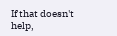If that doesn't help,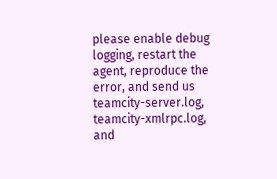please enable debug logging, restart the agent, reproduce the error, and send us teamcity-server.log, teamcity-xmlrpc.log, and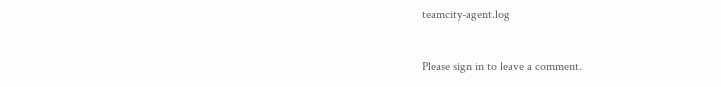teamcity-agent.log



Please sign in to leave a comment.